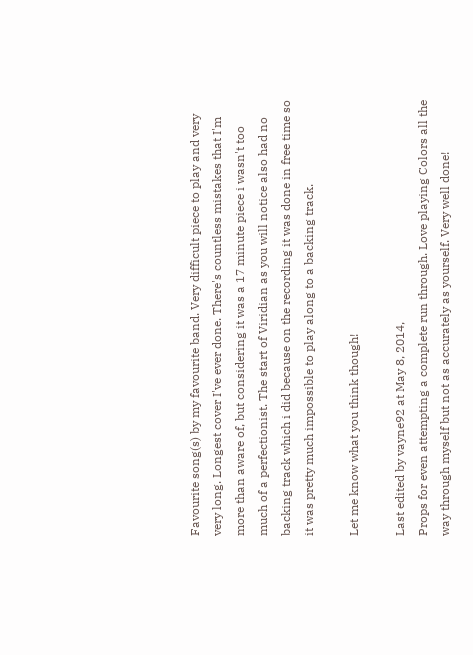Favourite song(s) by my favourite band. Very difficult piece to play and very very long. Longest cover I've ever done. There's countless mistakes that I'm more than aware of, but considering it was a 17 minute piece i wasn't too much of a perfectionist. The start of Viridian as you will notice also had no backing track which i did because on the recording it was done in free time so it was pretty much impossible to play along to a backing track.

Let me know what you think though!

Last edited by vayne92 at May 8, 2014,
Props for even attempting a complete run through. Love playing Colors all the way through myself but not as accurately as yourself. Very well done!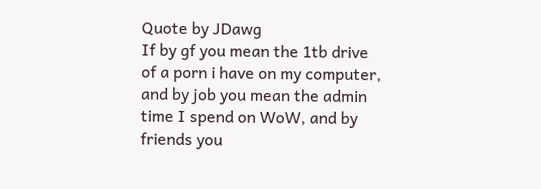Quote by JDawg
If by gf you mean the 1tb drive of a porn i have on my computer, and by job you mean the admin time I spend on WoW, and by friends you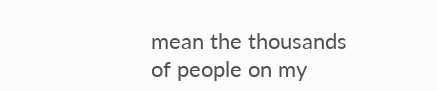mean the thousands of people on my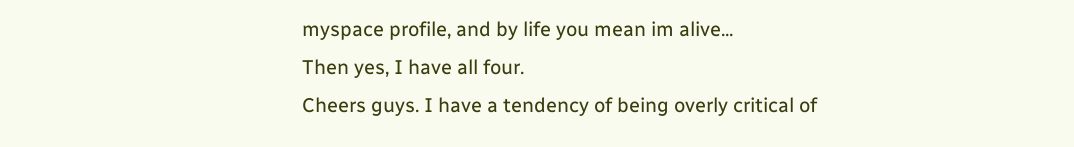myspace profile, and by life you mean im alive...
Then yes, I have all four.
Cheers guys. I have a tendency of being overly critical of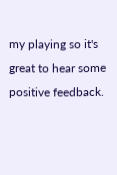my playing so it's great to hear some positive feedback.